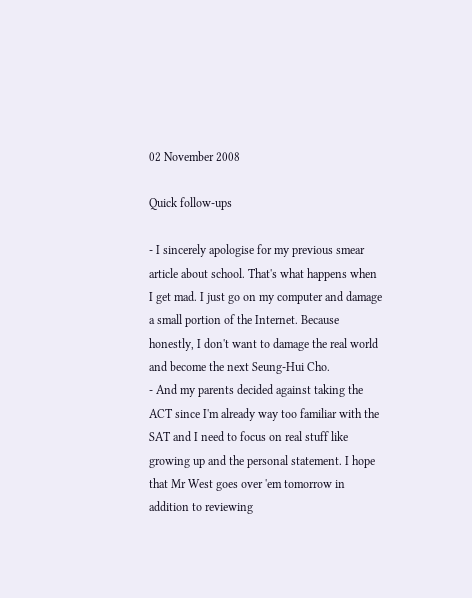02 November 2008

Quick follow-ups

- I sincerely apologise for my previous smear article about school. That's what happens when I get mad. I just go on my computer and damage a small portion of the Internet. Because honestly, I don't want to damage the real world and become the next Seung-Hui Cho.
- And my parents decided against taking the ACT since I'm already way too familiar with the SAT and I need to focus on real stuff like growing up and the personal statement. I hope that Mr West goes over 'em tomorrow in addition to reviewing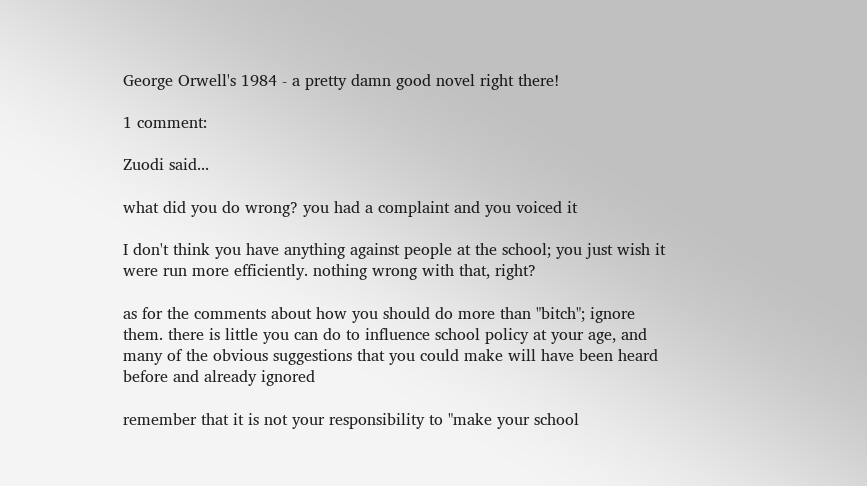George Orwell's 1984 - a pretty damn good novel right there!

1 comment:

Zuodi said...

what did you do wrong? you had a complaint and you voiced it

I don't think you have anything against people at the school; you just wish it were run more efficiently. nothing wrong with that, right?

as for the comments about how you should do more than "bitch"; ignore them. there is little you can do to influence school policy at your age, and many of the obvious suggestions that you could make will have been heard before and already ignored

remember that it is not your responsibility to "make your school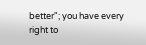better"; you have every right to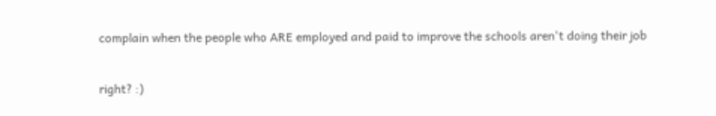complain when the people who ARE employed and paid to improve the schools aren't doing their job

right? :)